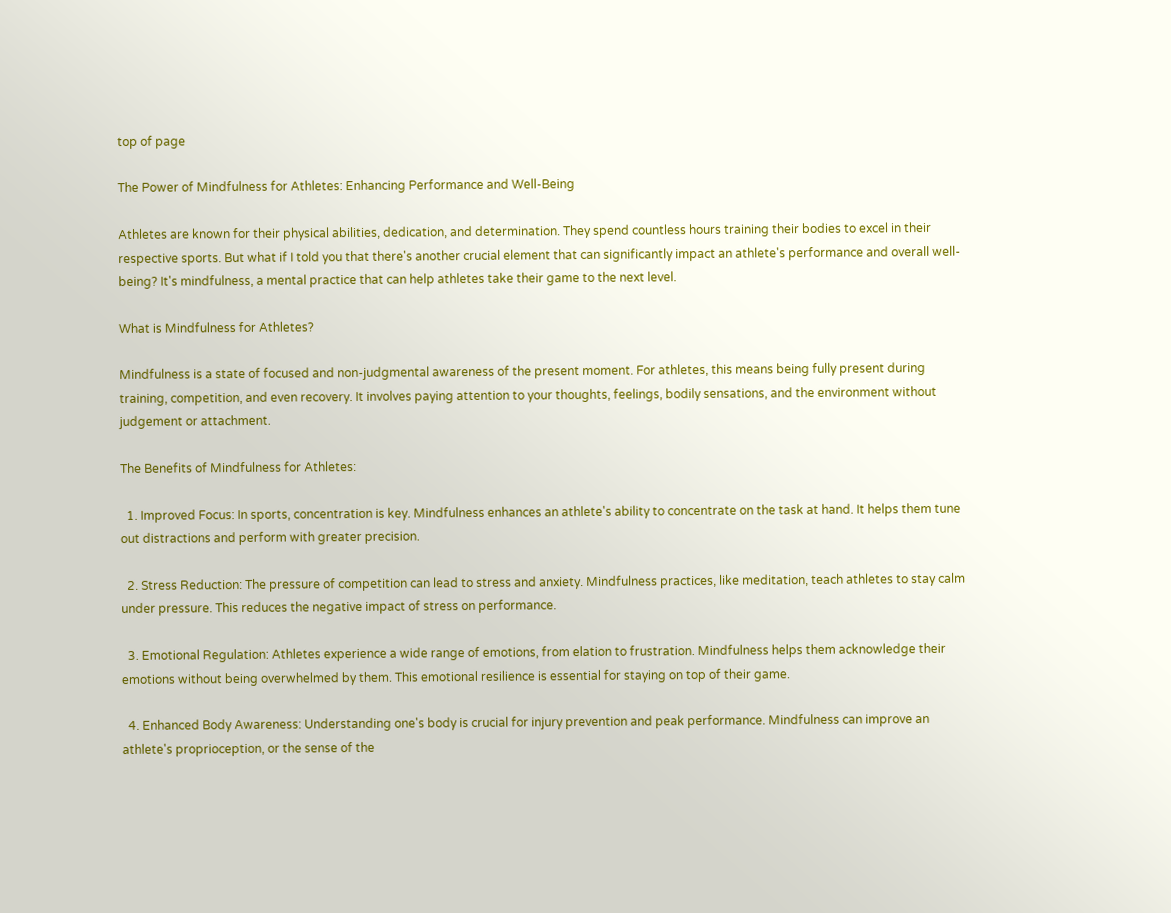top of page

The Power of Mindfulness for Athletes: Enhancing Performance and Well-Being

Athletes are known for their physical abilities, dedication, and determination. They spend countless hours training their bodies to excel in their respective sports. But what if I told you that there's another crucial element that can significantly impact an athlete's performance and overall well-being? It's mindfulness, a mental practice that can help athletes take their game to the next level.

What is Mindfulness for Athletes?

Mindfulness is a state of focused and non-judgmental awareness of the present moment. For athletes, this means being fully present during training, competition, and even recovery. It involves paying attention to your thoughts, feelings, bodily sensations, and the environment without judgement or attachment.

The Benefits of Mindfulness for Athletes:

  1. Improved Focus: In sports, concentration is key. Mindfulness enhances an athlete's ability to concentrate on the task at hand. It helps them tune out distractions and perform with greater precision.

  2. Stress Reduction: The pressure of competition can lead to stress and anxiety. Mindfulness practices, like meditation, teach athletes to stay calm under pressure. This reduces the negative impact of stress on performance.

  3. Emotional Regulation: Athletes experience a wide range of emotions, from elation to frustration. Mindfulness helps them acknowledge their emotions without being overwhelmed by them. This emotional resilience is essential for staying on top of their game.

  4. Enhanced Body Awareness: Understanding one's body is crucial for injury prevention and peak performance. Mindfulness can improve an athlete's proprioception, or the sense of the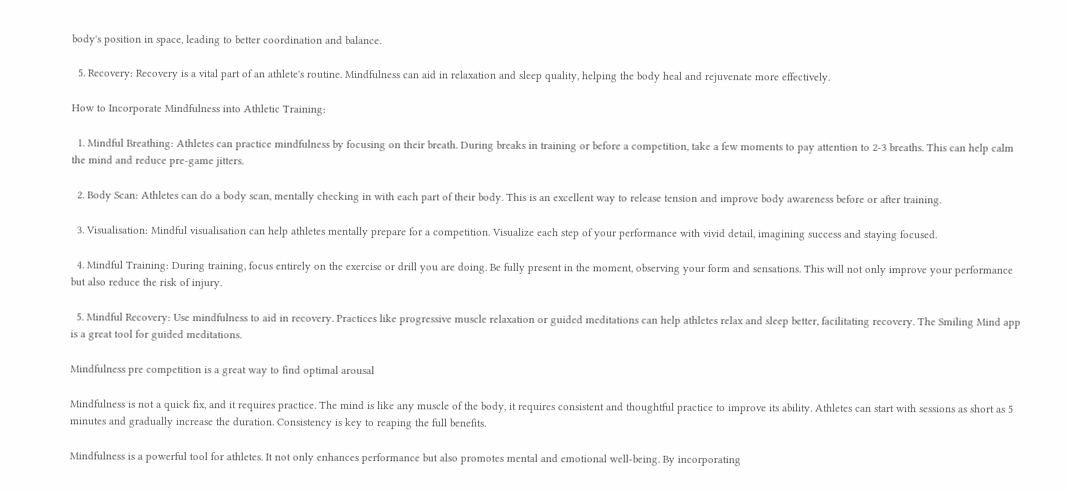body's position in space, leading to better coordination and balance.

  5. Recovery: Recovery is a vital part of an athlete's routine. Mindfulness can aid in relaxation and sleep quality, helping the body heal and rejuvenate more effectively.

How to Incorporate Mindfulness into Athletic Training:

  1. Mindful Breathing: Athletes can practice mindfulness by focusing on their breath. During breaks in training or before a competition, take a few moments to pay attention to 2-3 breaths. This can help calm the mind and reduce pre-game jitters.

  2. Body Scan: Athletes can do a body scan, mentally checking in with each part of their body. This is an excellent way to release tension and improve body awareness before or after training.

  3. Visualisation: Mindful visualisation can help athletes mentally prepare for a competition. Visualize each step of your performance with vivid detail, imagining success and staying focused.

  4. Mindful Training: During training, focus entirely on the exercise or drill you are doing. Be fully present in the moment, observing your form and sensations. This will not only improve your performance but also reduce the risk of injury.

  5. Mindful Recovery: Use mindfulness to aid in recovery. Practices like progressive muscle relaxation or guided meditations can help athletes relax and sleep better, facilitating recovery. The Smiling Mind app is a great tool for guided meditations.

Mindfulness pre competition is a great way to find optimal arousal

Mindfulness is not a quick fix, and it requires practice. The mind is like any muscle of the body, it requires consistent and thoughtful practice to improve its ability. Athletes can start with sessions as short as 5 minutes and gradually increase the duration. Consistency is key to reaping the full benefits.

Mindfulness is a powerful tool for athletes. It not only enhances performance but also promotes mental and emotional well-being. By incorporating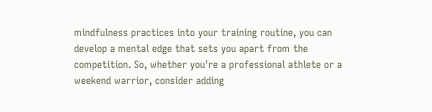mindfulness practices into your training routine, you can develop a mental edge that sets you apart from the competition. So, whether you're a professional athlete or a weekend warrior, consider adding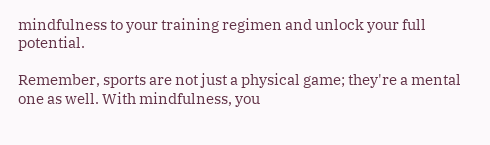mindfulness to your training regimen and unlock your full potential.

Remember, sports are not just a physical game; they're a mental one as well. With mindfulness, you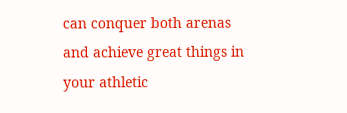can conquer both arenas and achieve great things in your athletic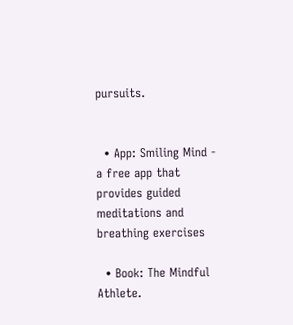pursuits.


  • App: Smiling Mind - a free app that provides guided meditations and breathing exercises

  • Book: The Mindful Athlete.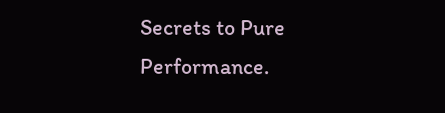Secrets to Pure Performance.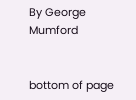By George Mumford


bottom of page